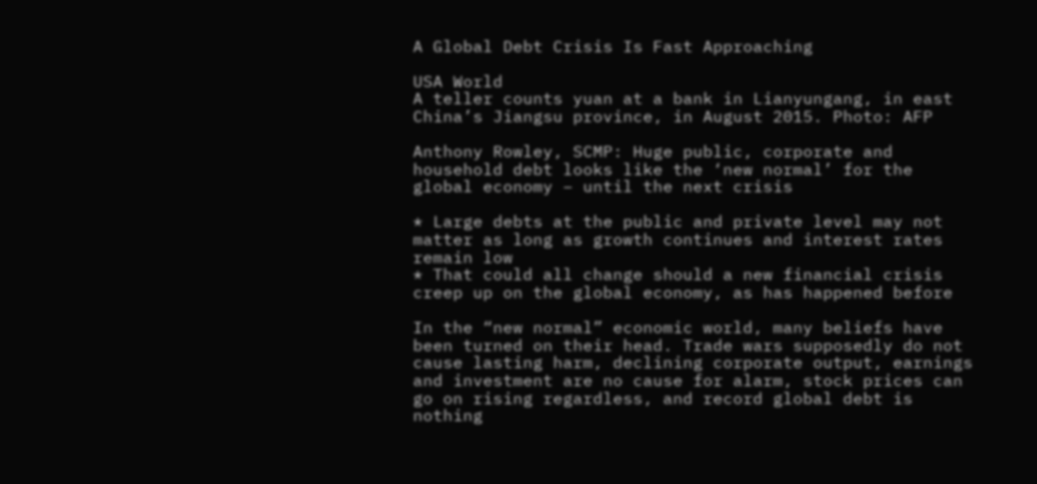A Global Debt Crisis Is Fast Approaching

USA World
A teller counts yuan at a bank in Lianyungang, in east China’s Jiangsu province, in August 2015. Photo: AFP

Anthony Rowley, SCMP: Huge public, corporate and household debt looks like the ‘new normal’ for the global economy – until the next crisis

* Large debts at the public and private level may not matter as long as growth continues and interest rates remain low
* That could all change should a new financial crisis creep up on the global economy, as has happened before

In the “new normal” economic world, many beliefs have been turned on their head. Trade wars supposedly do not cause lasting harm, declining corporate output, earnings and investment are no cause for alarm, stock prices can go on rising regardless, and record global debt is nothing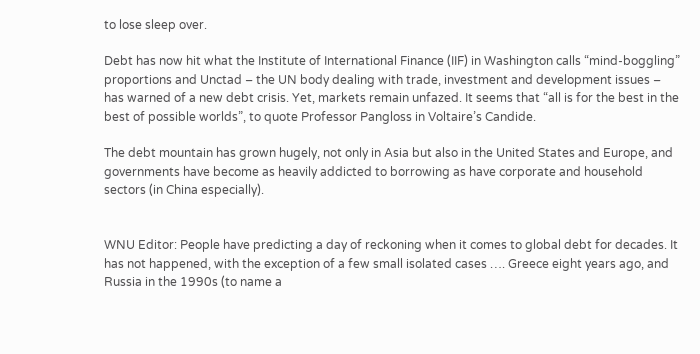to lose sleep over.

Debt has now hit what the Institute of International Finance (IIF) in Washington calls “mind-boggling” proportions and Unctad – the UN body dealing with trade, investment and development issues – has warned of a new debt crisis. Yet, markets remain unfazed. It seems that “all is for the best in the best of possible worlds”, to quote Professor Pangloss in Voltaire’s Candide.

The debt mountain has grown hugely, not only in Asia but also in the United States and Europe, and governments have become as heavily addicted to borrowing as have corporate and household sectors (in China especially).


WNU Editor: People have predicting a day of reckoning when it comes to global debt for decades. It has not happened, with the exception of a few small isolated cases …. Greece eight years ago, and Russia in the 1990s (to name a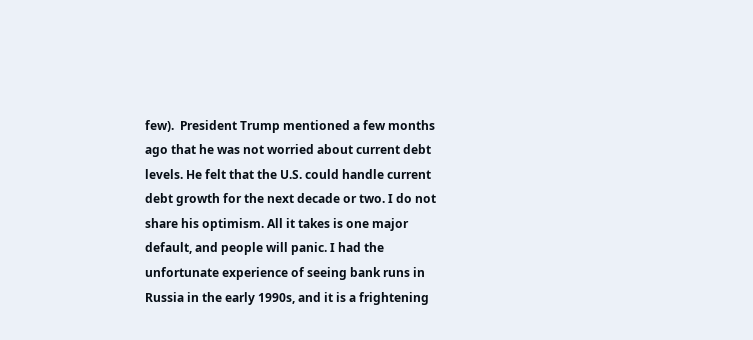few).  President Trump mentioned a few months ago that he was not worried about current debt levels. He felt that the U.S. could handle current debt growth for the next decade or two. I do not share his optimism. All it takes is one major default, and people will panic. I had the unfortunate experience of seeing bank runs in Russia in the early 1990s, and it is a frightening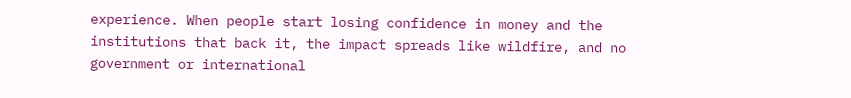experience. When people start losing confidence in money and the institutions that back it, the impact spreads like wildfire, and no government or international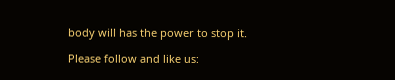body will has the power to stop it.

Please follow and like us: